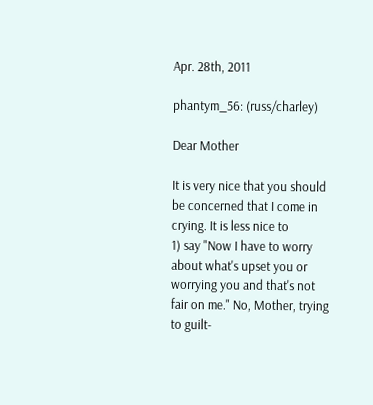Apr. 28th, 2011

phantym_56: (russ/charley)

Dear Mother

It is very nice that you should be concerned that I come in crying. It is less nice to
1) say "Now I have to worry about what's upset you or worrying you and that's not fair on me." No, Mother, trying to guilt-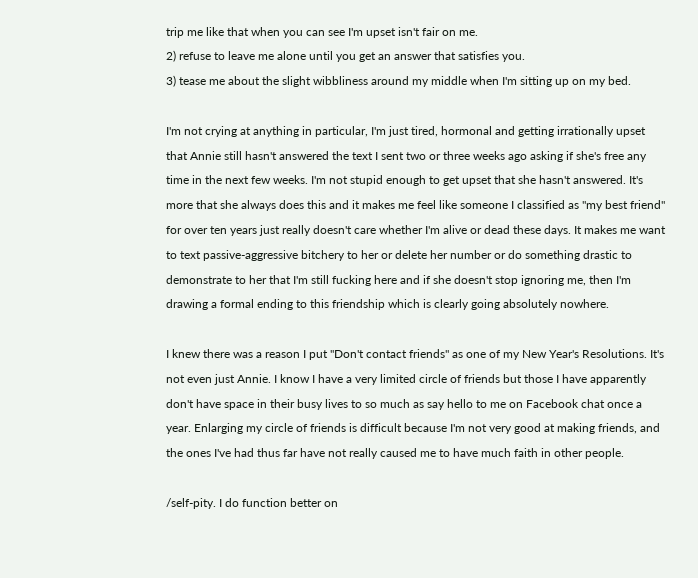trip me like that when you can see I'm upset isn't fair on me.
2) refuse to leave me alone until you get an answer that satisfies you.
3) tease me about the slight wibbliness around my middle when I'm sitting up on my bed.

I'm not crying at anything in particular, I'm just tired, hormonal and getting irrationally upset that Annie still hasn't answered the text I sent two or three weeks ago asking if she's free any time in the next few weeks. I'm not stupid enough to get upset that she hasn't answered. It's more that she always does this and it makes me feel like someone I classified as "my best friend" for over ten years just really doesn't care whether I'm alive or dead these days. It makes me want to text passive-aggressive bitchery to her or delete her number or do something drastic to demonstrate to her that I'm still fucking here and if she doesn't stop ignoring me, then I'm drawing a formal ending to this friendship which is clearly going absolutely nowhere.

I knew there was a reason I put "Don't contact friends" as one of my New Year's Resolutions. It's not even just Annie. I know I have a very limited circle of friends but those I have apparently don't have space in their busy lives to so much as say hello to me on Facebook chat once a year. Enlarging my circle of friends is difficult because I'm not very good at making friends, and the ones I've had thus far have not really caused me to have much faith in other people.

/self-pity. I do function better on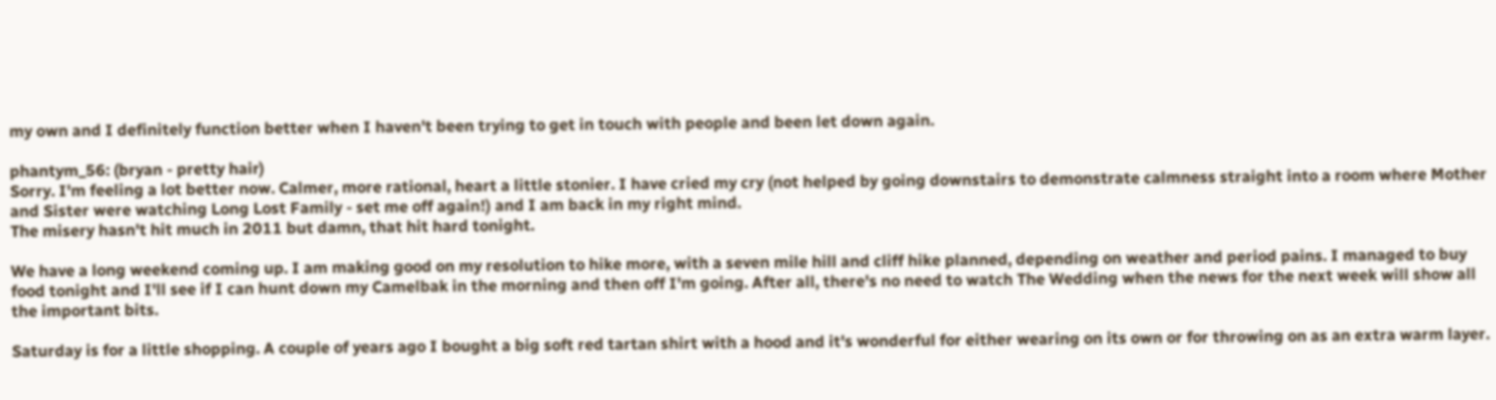my own and I definitely function better when I haven't been trying to get in touch with people and been let down again.

phantym_56: (bryan - pretty hair)
Sorry. I'm feeling a lot better now. Calmer, more rational, heart a little stonier. I have cried my cry (not helped by going downstairs to demonstrate calmness straight into a room where Mother and Sister were watching Long Lost Family - set me off again!) and I am back in my right mind.
The misery hasn't hit much in 2011 but damn, that hit hard tonight.

We have a long weekend coming up. I am making good on my resolution to hike more, with a seven mile hill and cliff hike planned, depending on weather and period pains. I managed to buy food tonight and I'll see if I can hunt down my Camelbak in the morning and then off I'm going. After all, there's no need to watch The Wedding when the news for the next week will show all the important bits.

Saturday is for a little shopping. A couple of years ago I bought a big soft red tartan shirt with a hood and it's wonderful for either wearing on its own or for throwing on as an extra warm layer.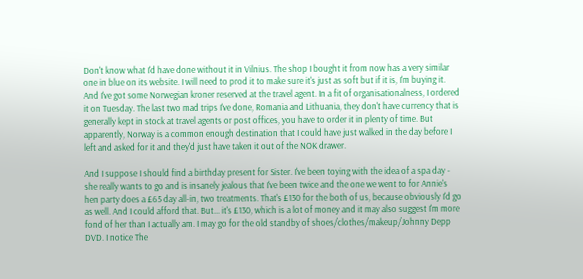Don't know what I'd have done without it in Vilnius. The shop I bought it from now has a very similar one in blue on its website. I will need to prod it to make sure it's just as soft but if it is, I'm buying it. And I've got some Norwegian kroner reserved at the travel agent. In a fit of organisationalness, I ordered it on Tuesday. The last two mad trips I've done, Romania and Lithuania, they don't have currency that is generally kept in stock at travel agents or post offices, you have to order it in plenty of time. But apparently, Norway is a common enough destination that I could have just walked in the day before I left and asked for it and they'd just have taken it out of the NOK drawer.

And I suppose I should find a birthday present for Sister. I've been toying with the idea of a spa day - she really wants to go and is insanely jealous that I've been twice and the one we went to for Annie's hen party does a £65 day all-in, two treatments. That's £130 for the both of us, because obviously I'd go as well. And I could afford that. But... it's £130, which is a lot of money and it may also suggest I'm more fond of her than I actually am. I may go for the old standby of shoes/clothes/makeup/Johnny Depp DVD. I notice The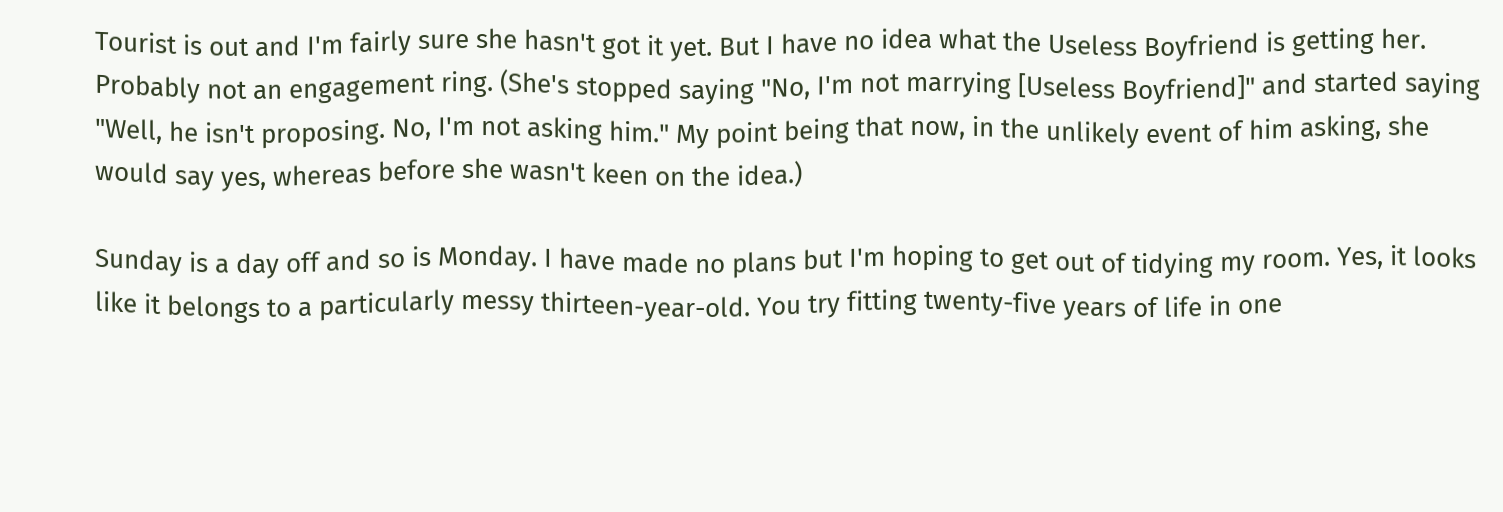Tourist is out and I'm fairly sure she hasn't got it yet. But I have no idea what the Useless Boyfriend is getting her. Probably not an engagement ring. (She's stopped saying "No, I'm not marrying [Useless Boyfriend]" and started saying "Well, he isn't proposing. No, I'm not asking him." My point being that now, in the unlikely event of him asking, she would say yes, whereas before she wasn't keen on the idea.)

Sunday is a day off and so is Monday. I have made no plans but I'm hoping to get out of tidying my room. Yes, it looks like it belongs to a particularly messy thirteen-year-old. You try fitting twenty-five years of life in one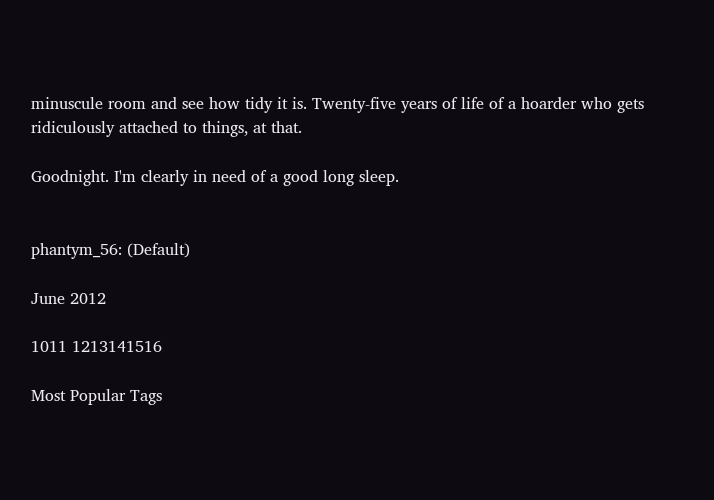minuscule room and see how tidy it is. Twenty-five years of life of a hoarder who gets ridiculously attached to things, at that.

Goodnight. I'm clearly in need of a good long sleep.


phantym_56: (Default)

June 2012

1011 1213141516

Most Popular Tags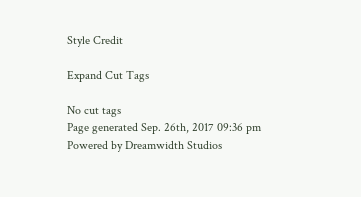Style Credit

Expand Cut Tags

No cut tags
Page generated Sep. 26th, 2017 09:36 pm
Powered by Dreamwidth Studios